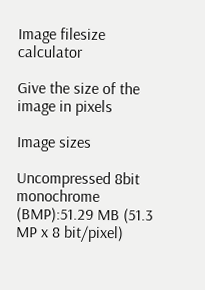Image filesize calculator

Give the size of the image in pixels

Image sizes

Uncompressed 8bit monochrome (BMP):51.29 MB (51.3 MP x 8 bit/pixel)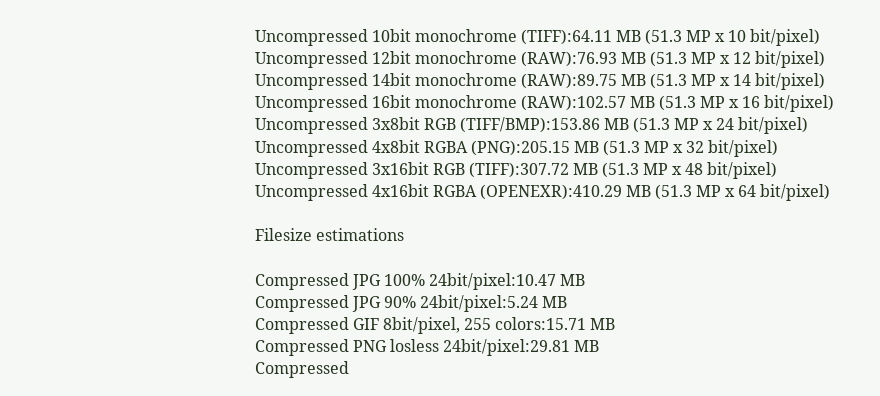Uncompressed 10bit monochrome (TIFF):64.11 MB (51.3 MP x 10 bit/pixel)
Uncompressed 12bit monochrome (RAW):76.93 MB (51.3 MP x 12 bit/pixel)
Uncompressed 14bit monochrome (RAW):89.75 MB (51.3 MP x 14 bit/pixel)
Uncompressed 16bit monochrome (RAW):102.57 MB (51.3 MP x 16 bit/pixel)
Uncompressed 3x8bit RGB (TIFF/BMP):153.86 MB (51.3 MP x 24 bit/pixel)
Uncompressed 4x8bit RGBA (PNG):205.15 MB (51.3 MP x 32 bit/pixel)
Uncompressed 3x16bit RGB (TIFF):307.72 MB (51.3 MP x 48 bit/pixel)
Uncompressed 4x16bit RGBA (OPENEXR):410.29 MB (51.3 MP x 64 bit/pixel)

Filesize estimations

Compressed JPG 100% 24bit/pixel:10.47 MB
Compressed JPG 90% 24bit/pixel:5.24 MB
Compressed GIF 8bit/pixel, 255 colors:15.71 MB
Compressed PNG losless 24bit/pixel:29.81 MB
Compressed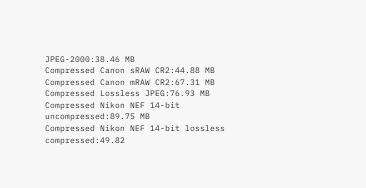JPEG-2000:38.46 MB
Compressed Canon sRAW CR2:44.88 MB
Compressed Canon mRAW CR2:67.31 MB
Compressed Lossless JPEG:76.93 MB
Compressed Nikon NEF 14-bit uncompressed:89.75 MB
Compressed Nikon NEF 14-bit lossless compressed:49.82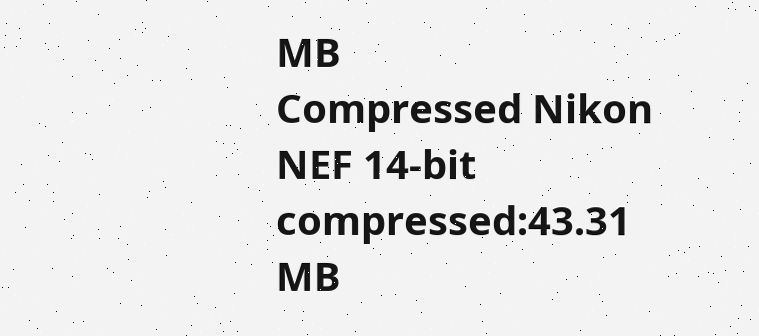MB
Compressed Nikon NEF 14-bit compressed:43.31 MB